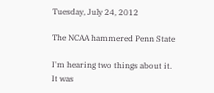Tuesday, July 24, 2012

The NCAA hammered Penn State

I'm hearing two things about it.
It was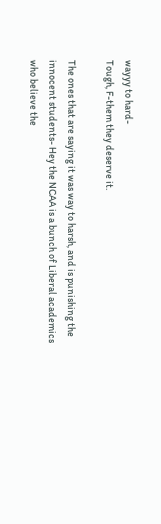wayyy to hard-
Tough, F-them they deserve it.

The ones that are saying it was way to harsh, and is punishing the innocent students- Hey the NCAA is a bunch of Liberal academics who believe the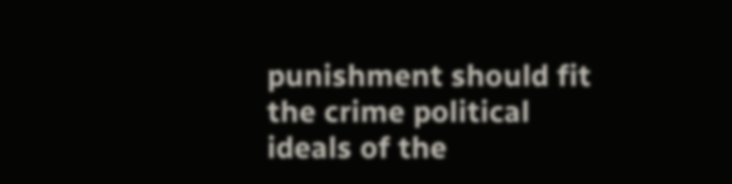punishment should fit the crime political ideals of the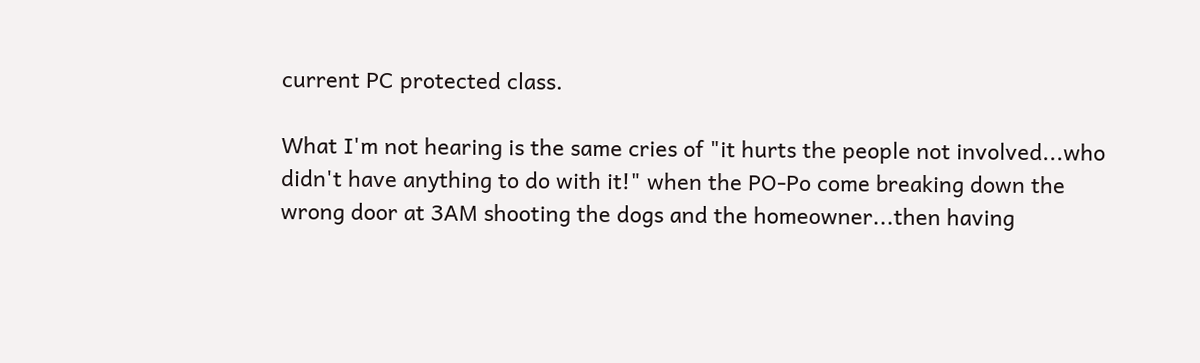current PC protected class.

What I'm not hearing is the same cries of "it hurts the people not involved...who didn't have anything to do with it!" when the PO-Po come breaking down the wrong door at 3AM shooting the dogs and the homeowner...then having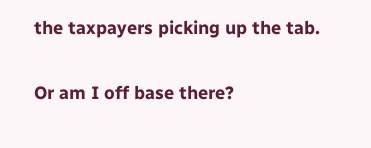the taxpayers picking up the tab.

Or am I off base there?